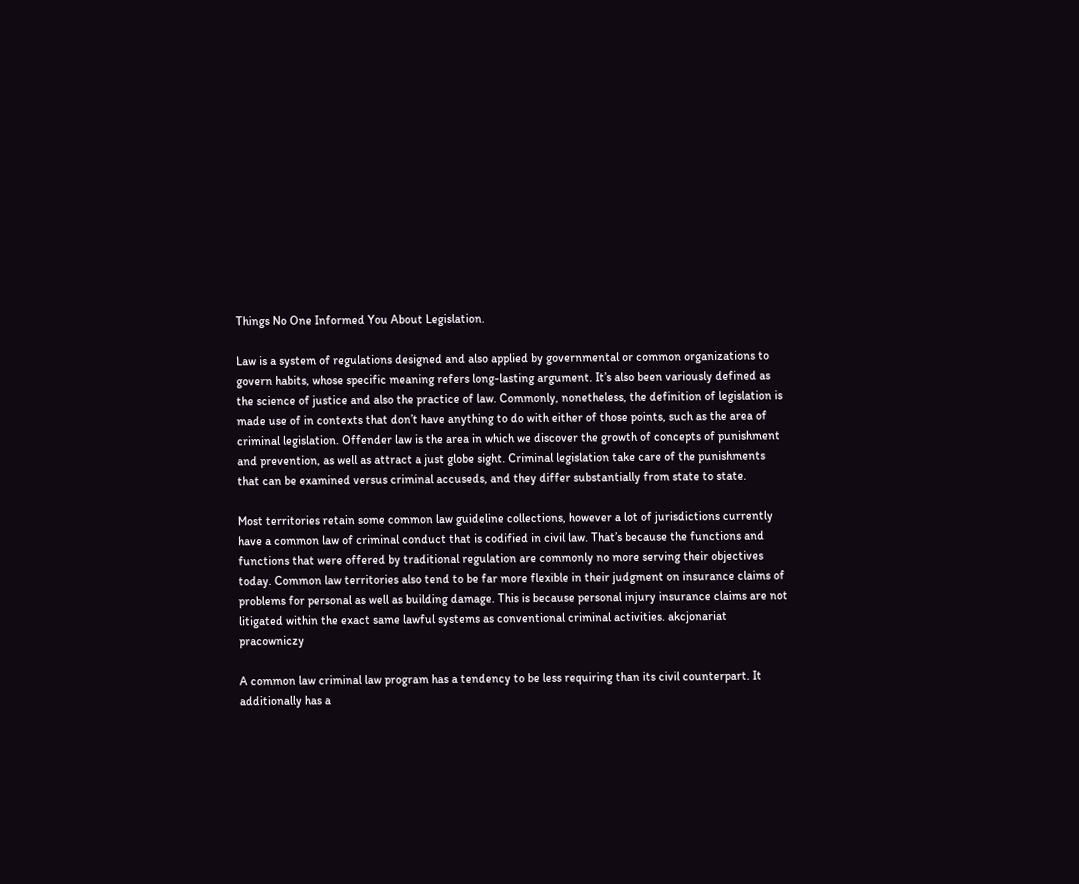Things No One Informed You About Legislation.

Law is a system of regulations designed and also applied by governmental or common organizations to govern habits, whose specific meaning refers long-lasting argument. It’s also been variously defined as the science of justice and also the practice of law. Commonly, nonetheless, the definition of legislation is made use of in contexts that don’t have anything to do with either of those points, such as the area of criminal legislation. Offender law is the area in which we discover the growth of concepts of punishment and prevention, as well as attract a just globe sight. Criminal legislation take care of the punishments that can be examined versus criminal accuseds, and they differ substantially from state to state.

Most territories retain some common law guideline collections, however a lot of jurisdictions currently have a common law of criminal conduct that is codified in civil law. That’s because the functions and functions that were offered by traditional regulation are commonly no more serving their objectives today. Common law territories also tend to be far more flexible in their judgment on insurance claims of problems for personal as well as building damage. This is because personal injury insurance claims are not litigated within the exact same lawful systems as conventional criminal activities. akcjonariat pracowniczy

A common law criminal law program has a tendency to be less requiring than its civil counterpart. It additionally has a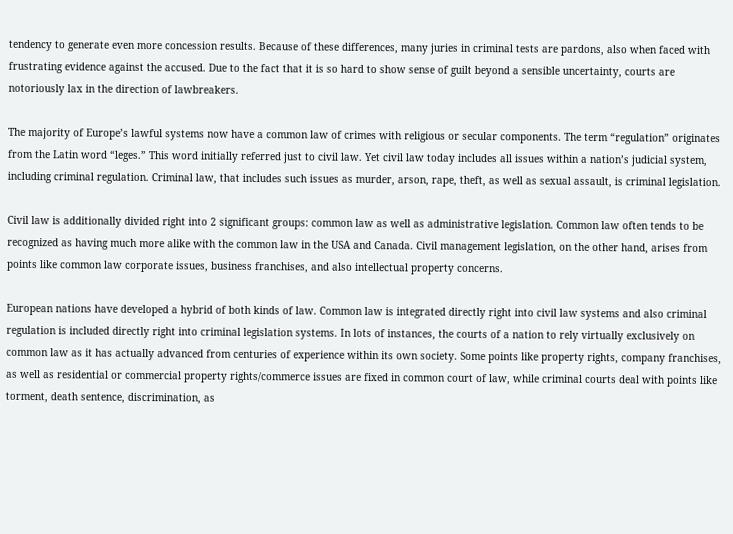tendency to generate even more concession results. Because of these differences, many juries in criminal tests are pardons, also when faced with frustrating evidence against the accused. Due to the fact that it is so hard to show sense of guilt beyond a sensible uncertainty, courts are notoriously lax in the direction of lawbreakers.

The majority of Europe’s lawful systems now have a common law of crimes with religious or secular components. The term “regulation” originates from the Latin word “leges.” This word initially referred just to civil law. Yet civil law today includes all issues within a nation’s judicial system, including criminal regulation. Criminal law, that includes such issues as murder, arson, rape, theft, as well as sexual assault, is criminal legislation.

Civil law is additionally divided right into 2 significant groups: common law as well as administrative legislation. Common law often tends to be recognized as having much more alike with the common law in the USA and Canada. Civil management legislation, on the other hand, arises from points like common law corporate issues, business franchises, and also intellectual property concerns.

European nations have developed a hybrid of both kinds of law. Common law is integrated directly right into civil law systems and also criminal regulation is included directly right into criminal legislation systems. In lots of instances, the courts of a nation to rely virtually exclusively on common law as it has actually advanced from centuries of experience within its own society. Some points like property rights, company franchises, as well as residential or commercial property rights/commerce issues are fixed in common court of law, while criminal courts deal with points like torment, death sentence, discrimination, as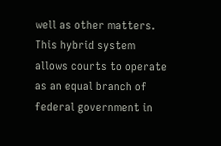well as other matters. This hybrid system allows courts to operate as an equal branch of federal government in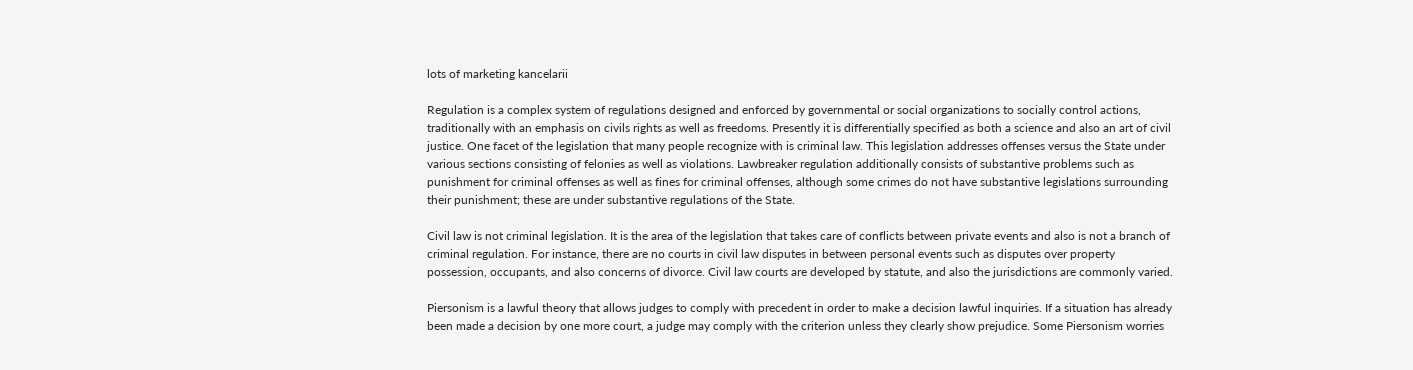lots of marketing kancelarii

Regulation is a complex system of regulations designed and enforced by governmental or social organizations to socially control actions, traditionally with an emphasis on civils rights as well as freedoms. Presently it is differentially specified as both a science and also an art of civil justice. One facet of the legislation that many people recognize with is criminal law. This legislation addresses offenses versus the State under various sections consisting of felonies as well as violations. Lawbreaker regulation additionally consists of substantive problems such as punishment for criminal offenses as well as fines for criminal offenses, although some crimes do not have substantive legislations surrounding their punishment; these are under substantive regulations of the State.

Civil law is not criminal legislation. It is the area of the legislation that takes care of conflicts between private events and also is not a branch of criminal regulation. For instance, there are no courts in civil law disputes in between personal events such as disputes over property possession, occupants, and also concerns of divorce. Civil law courts are developed by statute, and also the jurisdictions are commonly varied.

Piersonism is a lawful theory that allows judges to comply with precedent in order to make a decision lawful inquiries. If a situation has already been made a decision by one more court, a judge may comply with the criterion unless they clearly show prejudice. Some Piersonism worries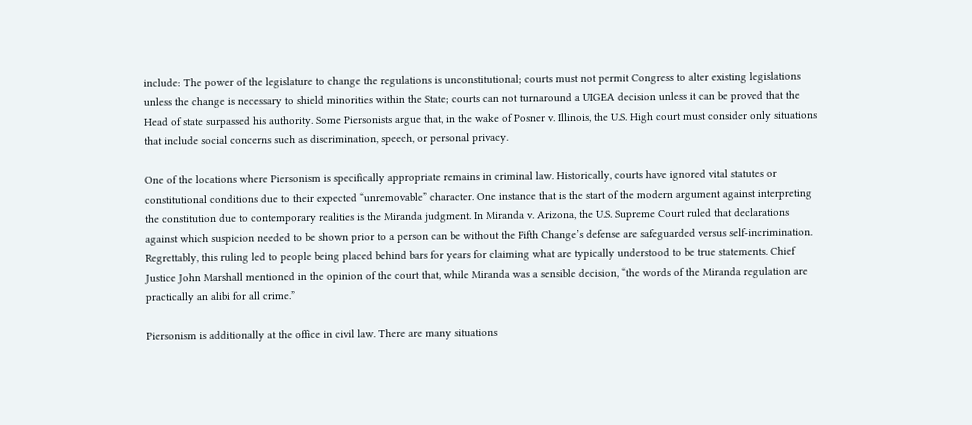include: The power of the legislature to change the regulations is unconstitutional; courts must not permit Congress to alter existing legislations unless the change is necessary to shield minorities within the State; courts can not turnaround a UIGEA decision unless it can be proved that the Head of state surpassed his authority. Some Piersonists argue that, in the wake of Posner v. Illinois, the U.S. High court must consider only situations that include social concerns such as discrimination, speech, or personal privacy.

One of the locations where Piersonism is specifically appropriate remains in criminal law. Historically, courts have ignored vital statutes or constitutional conditions due to their expected “unremovable” character. One instance that is the start of the modern argument against interpreting the constitution due to contemporary realities is the Miranda judgment. In Miranda v. Arizona, the U.S. Supreme Court ruled that declarations against which suspicion needed to be shown prior to a person can be without the Fifth Change’s defense are safeguarded versus self-incrimination. Regrettably, this ruling led to people being placed behind bars for years for claiming what are typically understood to be true statements. Chief Justice John Marshall mentioned in the opinion of the court that, while Miranda was a sensible decision, “the words of the Miranda regulation are practically an alibi for all crime.”

Piersonism is additionally at the office in civil law. There are many situations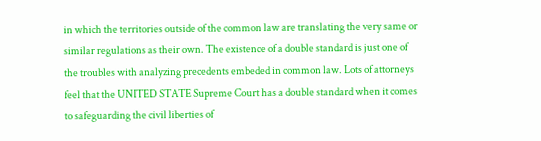in which the territories outside of the common law are translating the very same or similar regulations as their own. The existence of a double standard is just one of the troubles with analyzing precedents embeded in common law. Lots of attorneys feel that the UNITED STATE Supreme Court has a double standard when it comes to safeguarding the civil liberties of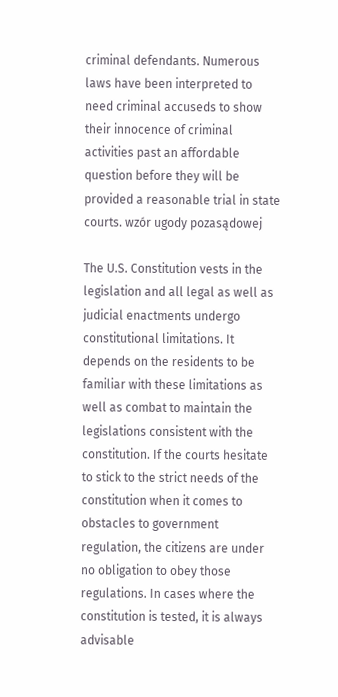criminal defendants. Numerous laws have been interpreted to need criminal accuseds to show their innocence of criminal activities past an affordable question before they will be provided a reasonable trial in state courts. wzór ugody pozasądowej

The U.S. Constitution vests in the legislation and all legal as well as judicial enactments undergo constitutional limitations. It depends on the residents to be familiar with these limitations as well as combat to maintain the legislations consistent with the constitution. If the courts hesitate to stick to the strict needs of the constitution when it comes to obstacles to government regulation, the citizens are under no obligation to obey those regulations. In cases where the constitution is tested, it is always advisable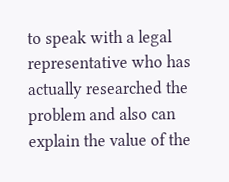to speak with a legal representative who has actually researched the problem and also can explain the value of the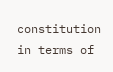constitution in terms of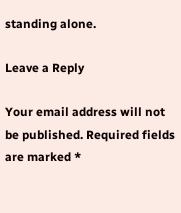standing alone.

Leave a Reply

Your email address will not be published. Required fields are marked *